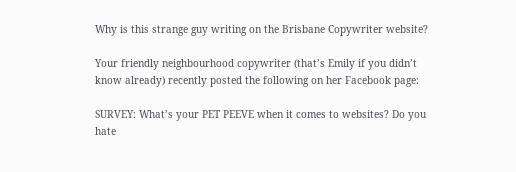Why is this strange guy writing on the Brisbane Copywriter website?

Your friendly neighbourhood copywriter (that’s Emily if you didn’t know already) recently posted the following on her Facebook page:

SURVEY: What’s your PET PEEVE when it comes to websites? Do you hate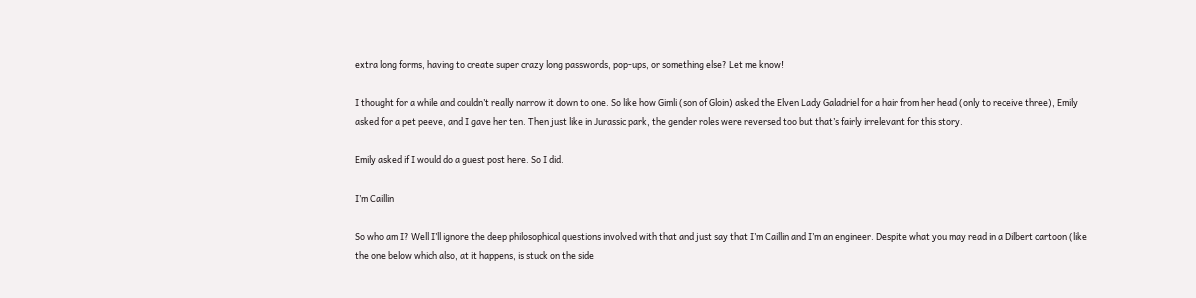extra long forms, having to create super crazy long passwords, pop-ups, or something else? Let me know!

I thought for a while and couldn’t really narrow it down to one. So like how Gimli (son of Gloin) asked the Elven Lady Galadriel for a hair from her head (only to receive three), Emily asked for a pet peeve, and I gave her ten. Then just like in Jurassic park, the gender roles were reversed too but that’s fairly irrelevant for this story.

Emily asked if I would do a guest post here. So I did.

I’m Caillin

So who am I? Well I’ll ignore the deep philosophical questions involved with that and just say that I’m Caillin and I’m an engineer. Despite what you may read in a Dilbert cartoon (like the one below which also, at it happens, is stuck on the side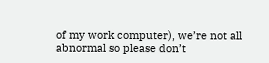of my work computer), we’re not all abnormal so please don’t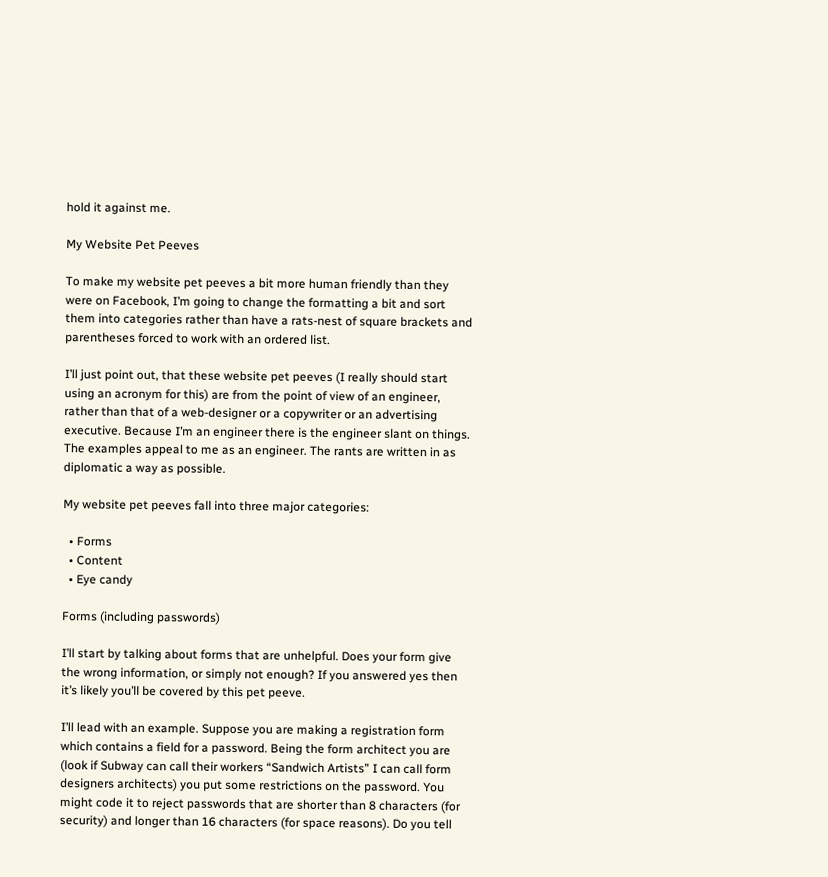hold it against me.

My Website Pet Peeves

To make my website pet peeves a bit more human friendly than they were on Facebook, I’m going to change the formatting a bit and sort them into categories rather than have a rats-nest of square brackets and parentheses forced to work with an ordered list.

I’ll just point out, that these website pet peeves (I really should start using an acronym for this) are from the point of view of an engineer, rather than that of a web-designer or a copywriter or an advertising executive. Because I’m an engineer there is the engineer slant on things. The examples appeal to me as an engineer. The rants are written in as diplomatic a way as possible.

My website pet peeves fall into three major categories:

  • Forms
  • Content
  • Eye candy

Forms (including passwords)

I’ll start by talking about forms that are unhelpful. Does your form give the wrong information, or simply not enough? If you answered yes then it’s likely you’ll be covered by this pet peeve.

I’ll lead with an example. Suppose you are making a registration form which contains a field for a password. Being the form architect you are (look if Subway can call their workers “Sandwich Artists” I can call form designers architects) you put some restrictions on the password. You might code it to reject passwords that are shorter than 8 characters (for security) and longer than 16 characters (for space reasons). Do you tell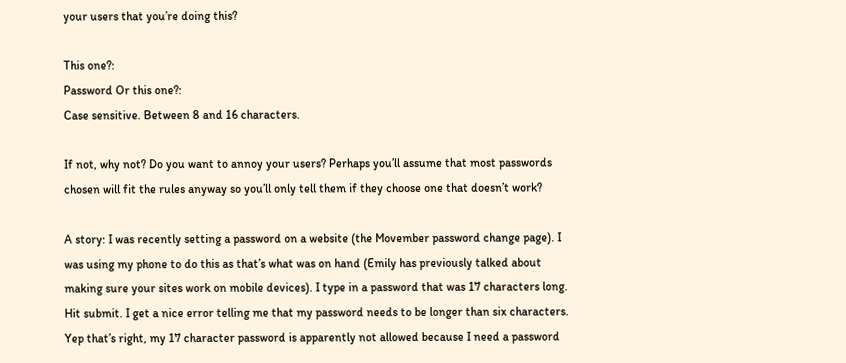your users that you’re doing this?

This one?:
Password Or this one?:
Case sensitive. Between 8 and 16 characters.

If not, why not? Do you want to annoy your users? Perhaps you’ll assume that most passwords chosen will fit the rules anyway so you’ll only tell them if they choose one that doesn’t work?

A story: I was recently setting a password on a website (the Movember password change page). I was using my phone to do this as that’s what was on hand (Emily has previously talked about making sure your sites work on mobile devices). I type in a password that was 17 characters long. Hit submit. I get a nice error telling me that my password needs to be longer than six characters. Yep that’s right, my 17 character password is apparently not allowed because I need a password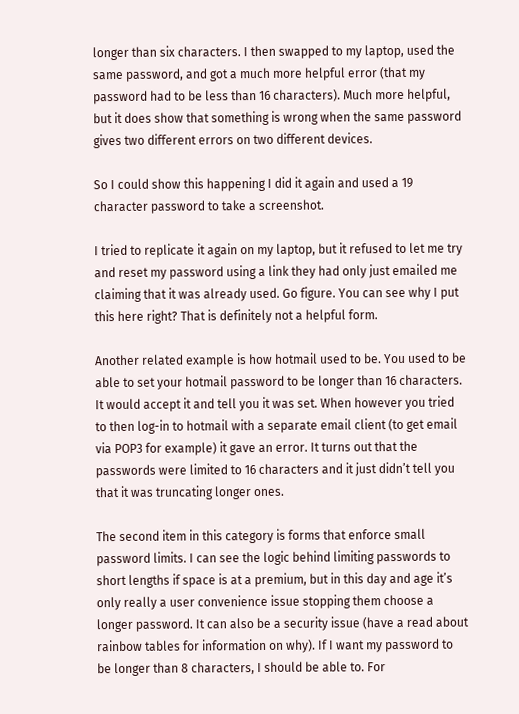longer than six characters. I then swapped to my laptop, used the same password, and got a much more helpful error (that my password had to be less than 16 characters). Much more helpful, but it does show that something is wrong when the same password gives two different errors on two different devices.

So I could show this happening I did it again and used a 19 character password to take a screenshot.

I tried to replicate it again on my laptop, but it refused to let me try and reset my password using a link they had only just emailed me claiming that it was already used. Go figure. You can see why I put this here right? That is definitely not a helpful form.

Another related example is how hotmail used to be. You used to be able to set your hotmail password to be longer than 16 characters. It would accept it and tell you it was set. When however you tried to then log-in to hotmail with a separate email client (to get email via POP3 for example) it gave an error. It turns out that the passwords were limited to 16 characters and it just didn’t tell you that it was truncating longer ones.

The second item in this category is forms that enforce small password limits. I can see the logic behind limiting passwords to short lengths if space is at a premium, but in this day and age it’s only really a user convenience issue stopping them choose a longer password. It can also be a security issue (have a read about rainbow tables for information on why). If I want my password to be longer than 8 characters, I should be able to. For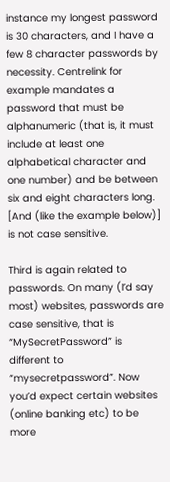instance my longest password is 30 characters, and I have a few 8 character passwords by necessity. Centrelink for example mandates a password that must be alphanumeric (that is, it must include at least one alphabetical character and one number) and be between six and eight characters long. [And (like the example below)] is not case sensitive.

Third is again related to passwords. On many (I’d say most) websites, passwords are case sensitive, that is “MySecretPassword” is different to “mysecretpassword”. Now you’d expect certain websites (online banking etc) to be more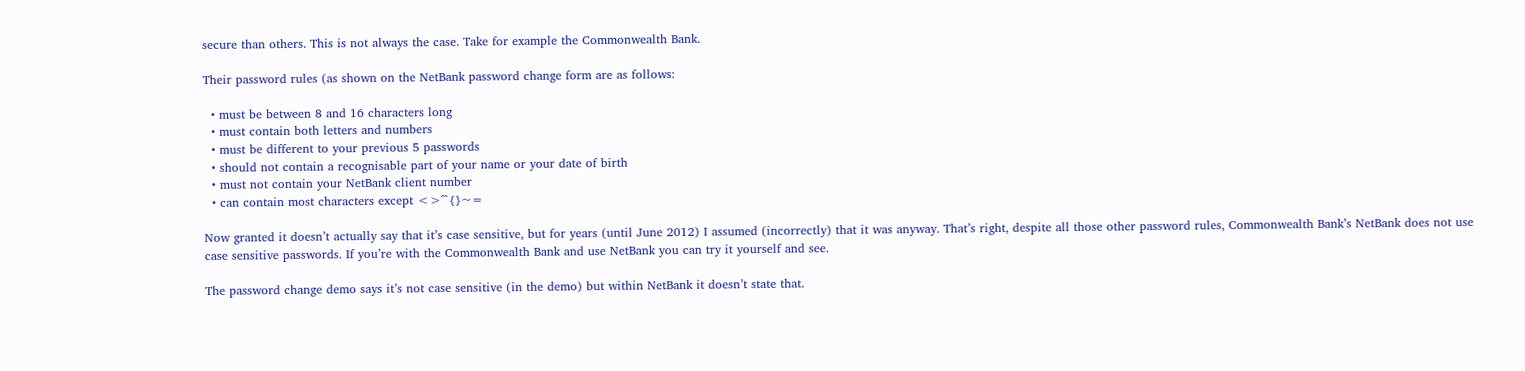secure than others. This is not always the case. Take for example the Commonwealth Bank.

Their password rules (as shown on the NetBank password change form are as follows:

  • must be between 8 and 16 characters long
  • must contain both letters and numbers
  • must be different to your previous 5 passwords
  • should not contain a recognisable part of your name or your date of birth
  • must not contain your NetBank client number
  • can contain most characters except <>^`{}~=

Now granted it doesn’t actually say that it’s case sensitive, but for years (until June 2012) I assumed (incorrectly) that it was anyway. That’s right, despite all those other password rules, Commonwealth Bank’s NetBank does not use case sensitive passwords. If you’re with the Commonwealth Bank and use NetBank you can try it yourself and see.

The password change demo says it’s not case sensitive (in the demo) but within NetBank it doesn’t state that.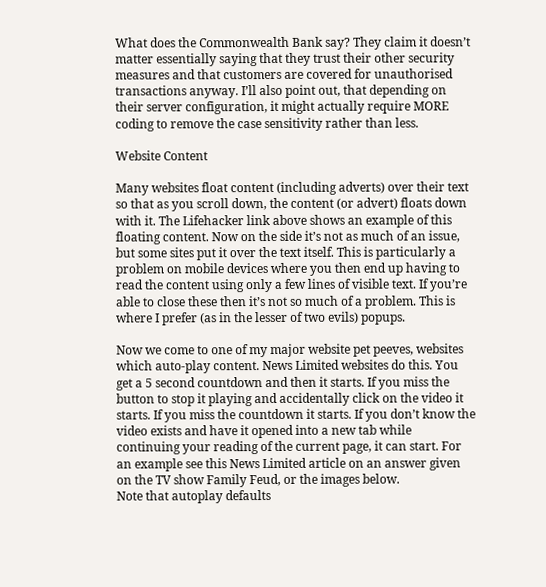What does the Commonwealth Bank say? They claim it doesn’t matter essentially saying that they trust their other security measures and that customers are covered for unauthorised transactions anyway. I’ll also point out, that depending on their server configuration, it might actually require MORE coding to remove the case sensitivity rather than less.

Website Content

Many websites float content (including adverts) over their text so that as you scroll down, the content (or advert) floats down with it. The Lifehacker link above shows an example of this floating content. Now on the side it’s not as much of an issue, but some sites put it over the text itself. This is particularly a problem on mobile devices where you then end up having to read the content using only a few lines of visible text. If you’re able to close these then it’s not so much of a problem. This is where I prefer (as in the lesser of two evils) popups.

Now we come to one of my major website pet peeves, websites which auto-play content. News Limited websites do this. You get a 5 second countdown and then it starts. If you miss the button to stop it playing and accidentally click on the video it starts. If you miss the countdown it starts. If you don’t know the video exists and have it opened into a new tab while continuing your reading of the current page, it can start. For an example see this News Limited article on an answer given on the TV show Family Feud, or the images below.
Note that autoplay defaults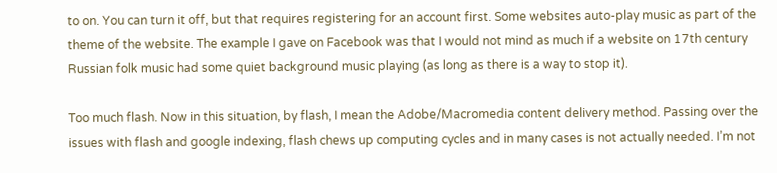to on. You can turn it off, but that requires registering for an account first. Some websites auto-play music as part of the theme of the website. The example I gave on Facebook was that I would not mind as much if a website on 17th century Russian folk music had some quiet background music playing (as long as there is a way to stop it).

Too much flash. Now in this situation, by flash, I mean the Adobe/Macromedia content delivery method. Passing over the issues with flash and google indexing, flash chews up computing cycles and in many cases is not actually needed. I’m not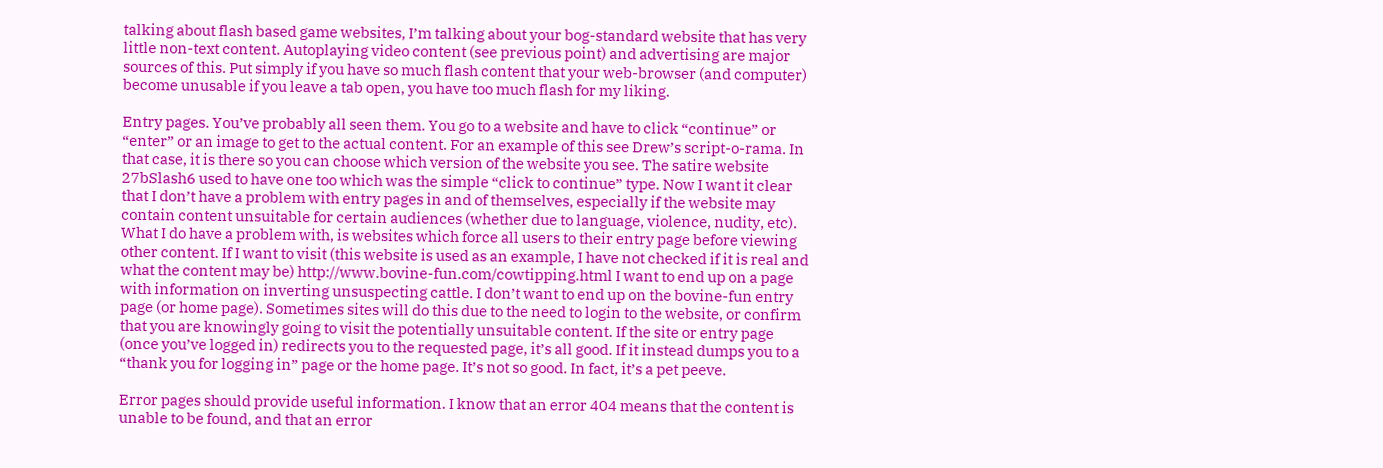talking about flash based game websites, I’m talking about your bog-standard website that has very little non-text content. Autoplaying video content (see previous point) and advertising are major sources of this. Put simply if you have so much flash content that your web-browser (and computer) become unusable if you leave a tab open, you have too much flash for my liking.

Entry pages. You’ve probably all seen them. You go to a website and have to click “continue” or “enter” or an image to get to the actual content. For an example of this see Drew’s script-o-rama. In that case, it is there so you can choose which version of the website you see. The satire website 27bSlash6 used to have one too which was the simple “click to continue” type. Now I want it clear that I don’t have a problem with entry pages in and of themselves, especially if the website may contain content unsuitable for certain audiences (whether due to language, violence, nudity, etc). What I do have a problem with, is websites which force all users to their entry page before viewing other content. If I want to visit (this website is used as an example, I have not checked if it is real and what the content may be) http://www.bovine-fun.com/cowtipping.html I want to end up on a page with information on inverting unsuspecting cattle. I don’t want to end up on the bovine-fun entry page (or home page). Sometimes sites will do this due to the need to login to the website, or confirm that you are knowingly going to visit the potentially unsuitable content. If the site or entry page (once you’ve logged in) redirects you to the requested page, it’s all good. If it instead dumps you to a “thank you for logging in” page or the home page. It’s not so good. In fact, it’s a pet peeve.

Error pages should provide useful information. I know that an error 404 means that the content is unable to be found, and that an error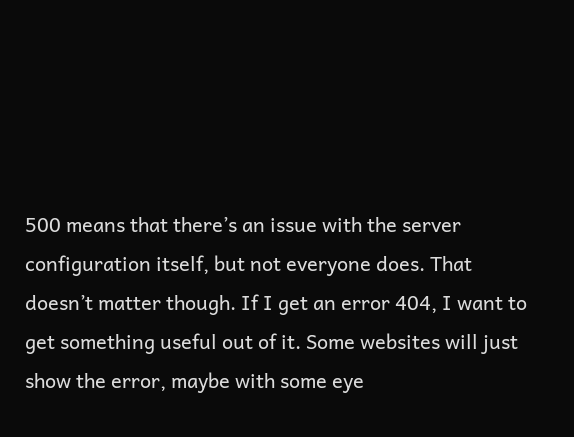500 means that there’s an issue with the server configuration itself, but not everyone does. That doesn’t matter though. If I get an error 404, I want to get something useful out of it. Some websites will just show the error, maybe with some eye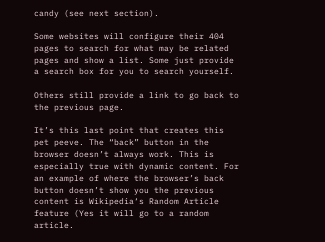candy (see next section).

Some websites will configure their 404 pages to search for what may be related pages and show a list. Some just provide a search box for you to search yourself.

Others still provide a link to go back to the previous page.

It’s this last point that creates this pet peeve. The “back” button in the browser doesn’t always work. This is especially true with dynamic content. For an example of where the browser’s back button doesn’t show you the previous content is Wikipedia‘s Random Article feature (Yes it will go to a random article.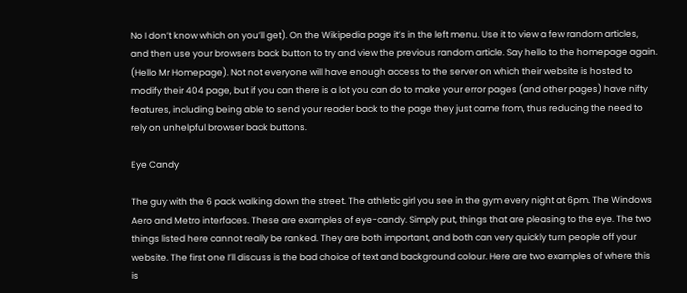No I don’t know which on you’ll get). On the Wikipedia page it’s in the left menu. Use it to view a few random articles, and then use your browsers back button to try and view the previous random article. Say hello to the homepage again. (Hello Mr Homepage). Not not everyone will have enough access to the server on which their website is hosted to modify their 404 page, but if you can there is a lot you can do to make your error pages (and other pages) have nifty features, including being able to send your reader back to the page they just came from, thus reducing the need to rely on unhelpful browser back buttons.

Eye Candy

The guy with the 6 pack walking down the street. The athletic girl you see in the gym every night at 6pm. The Windows Aero and Metro interfaces. These are examples of eye-candy. Simply put, things that are pleasing to the eye. The two things listed here cannot really be ranked. They are both important, and both can very quickly turn people off your website. The first one I’ll discuss is the bad choice of text and background colour. Here are two examples of where this is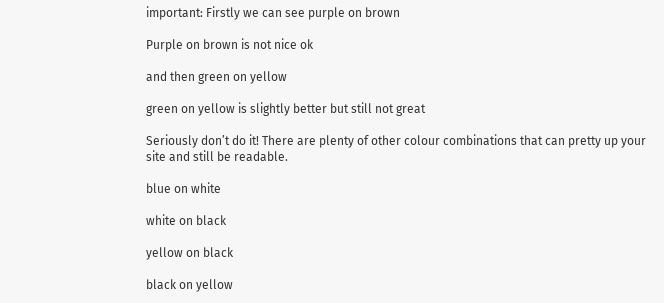important: Firstly we can see purple on brown

Purple on brown is not nice ok

and then green on yellow

green on yellow is slightly better but still not great

Seriously don’t do it! There are plenty of other colour combinations that can pretty up your site and still be readable.

blue on white

white on black

yellow on black

black on yellow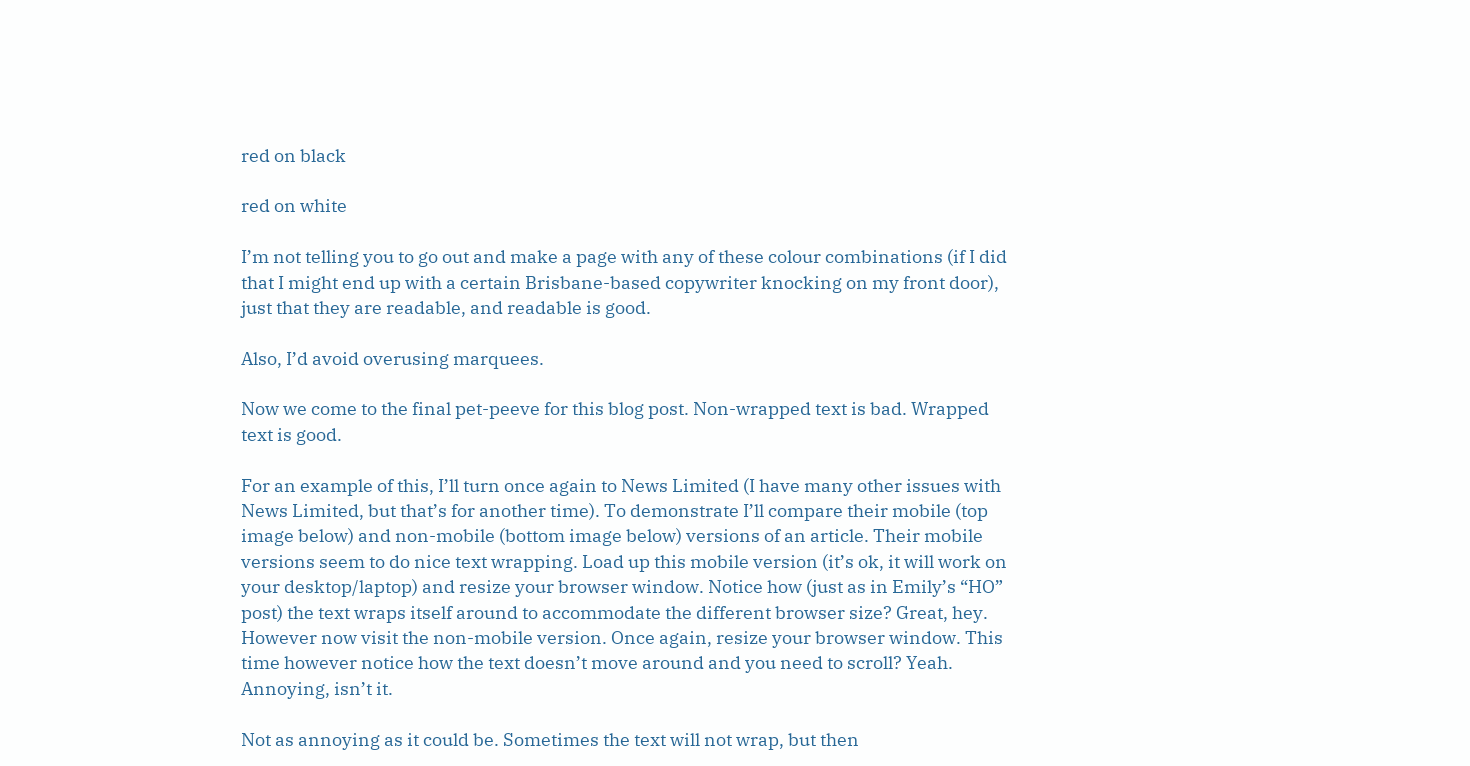red on black

red on white

I’m not telling you to go out and make a page with any of these colour combinations (if I did that I might end up with a certain Brisbane-based copywriter knocking on my front door), just that they are readable, and readable is good.

Also, I’d avoid overusing marquees.

Now we come to the final pet-peeve for this blog post. Non-wrapped text is bad. Wrapped text is good.

For an example of this, I’ll turn once again to News Limited (I have many other issues with News Limited, but that’s for another time). To demonstrate I’ll compare their mobile (top image below) and non-mobile (bottom image below) versions of an article. Their mobile versions seem to do nice text wrapping. Load up this mobile version (it’s ok, it will work on your desktop/laptop) and resize your browser window. Notice how (just as in Emily’s “HO” post) the text wraps itself around to accommodate the different browser size? Great, hey. However now visit the non-mobile version. Once again, resize your browser window. This time however notice how the text doesn’t move around and you need to scroll? Yeah. Annoying, isn’t it.

Not as annoying as it could be. Sometimes the text will not wrap, but then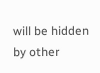will be hidden by other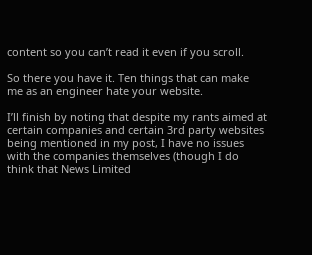content so you can’t read it even if you scroll.

So there you have it. Ten things that can make me as an engineer hate your website.

I’ll finish by noting that despite my rants aimed at certain companies and certain 3rd party websites being mentioned in my post, I have no issues with the companies themselves (though I do think that News Limited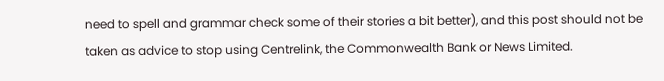need to spell and grammar check some of their stories a bit better), and this post should not be taken as advice to stop using Centrelink, the Commonwealth Bank or News Limited.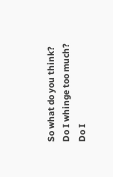So what do you think? Do I whinge too much? Do I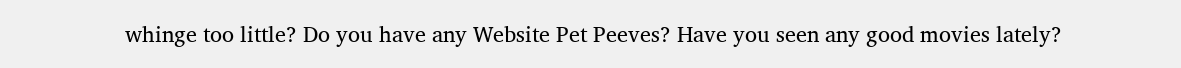whinge too little? Do you have any Website Pet Peeves? Have you seen any good movies lately?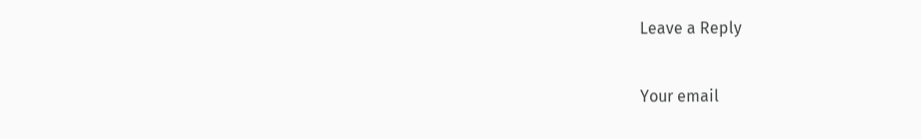Leave a Reply

Your email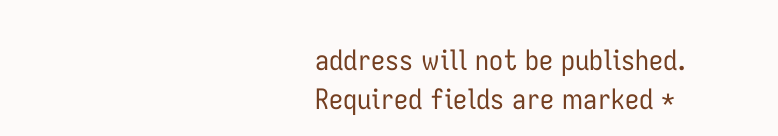address will not be published. Required fields are marked *